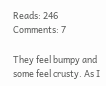Reads: 246
Comments: 7

They feel bumpy and some feel crusty. As I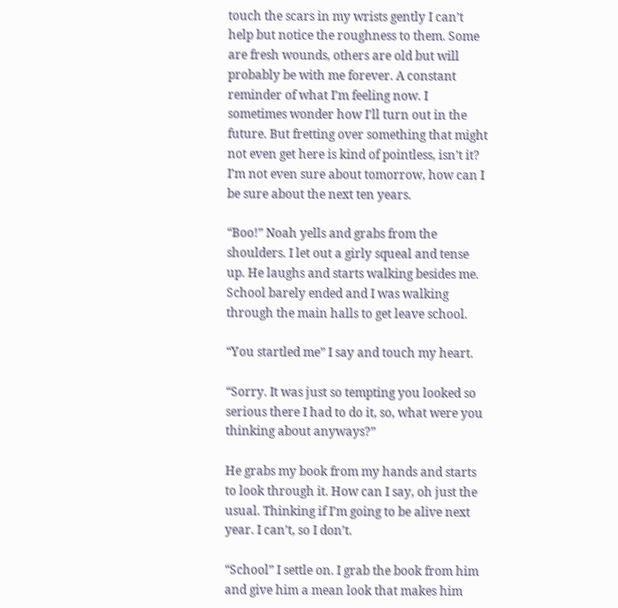touch the scars in my wrists gently I can’t help but notice the roughness to them. Some are fresh wounds, others are old but will probably be with me forever. A constant reminder of what I’m feeling now. I sometimes wonder how I’ll turn out in the future. But fretting over something that might not even get here is kind of pointless, isn’t it? I’m not even sure about tomorrow, how can I be sure about the next ten years.

“Boo!” Noah yells and grabs from the shoulders. I let out a girly squeal and tense up. He laughs and starts walking besides me. School barely ended and I was walking through the main halls to get leave school.

“You startled me” I say and touch my heart.

“Sorry. It was just so tempting you looked so serious there I had to do it, so, what were you thinking about anyways?”

He grabs my book from my hands and starts to look through it. How can I say, oh just the usual. Thinking if I’m going to be alive next year. I can’t, so I don’t.

“School” I settle on. I grab the book from him and give him a mean look that makes him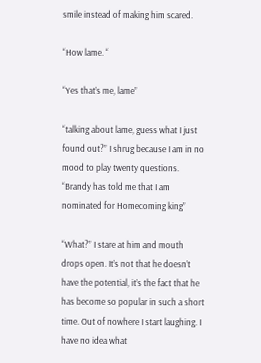smile instead of making him scared.

“How lame. “

“Yes that’s me, lame”

“talking about lame, guess what I just found out?” I shrug because I am in no mood to play twenty questions. “Brandy has told me that I am nominated for Homecoming king”

“What?” I stare at him and mouth drops open. It’s not that he doesn’t have the potential, it’s the fact that he has become so popular in such a short time. Out of nowhere I start laughing. I have no idea what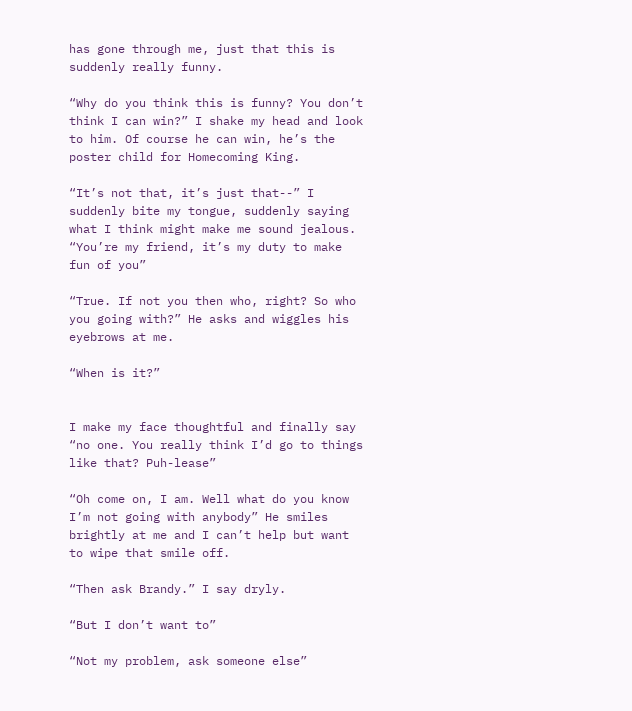has gone through me, just that this is suddenly really funny.

“Why do you think this is funny? You don’t think I can win?” I shake my head and look to him. Of course he can win, he’s the poster child for Homecoming King.

“It’s not that, it’s just that--” I suddenly bite my tongue, suddenly saying what I think might make me sound jealous. “You’re my friend, it’s my duty to make fun of you”

“True. If not you then who, right? So who you going with?” He asks and wiggles his eyebrows at me.

“When is it?”


I make my face thoughtful and finally say “no one. You really think I’d go to things like that? Puh-lease”

“Oh come on, I am. Well what do you know I’m not going with anybody” He smiles brightly at me and I can’t help but want to wipe that smile off.

“Then ask Brandy.” I say dryly.

“But I don’t want to”

“Not my problem, ask someone else”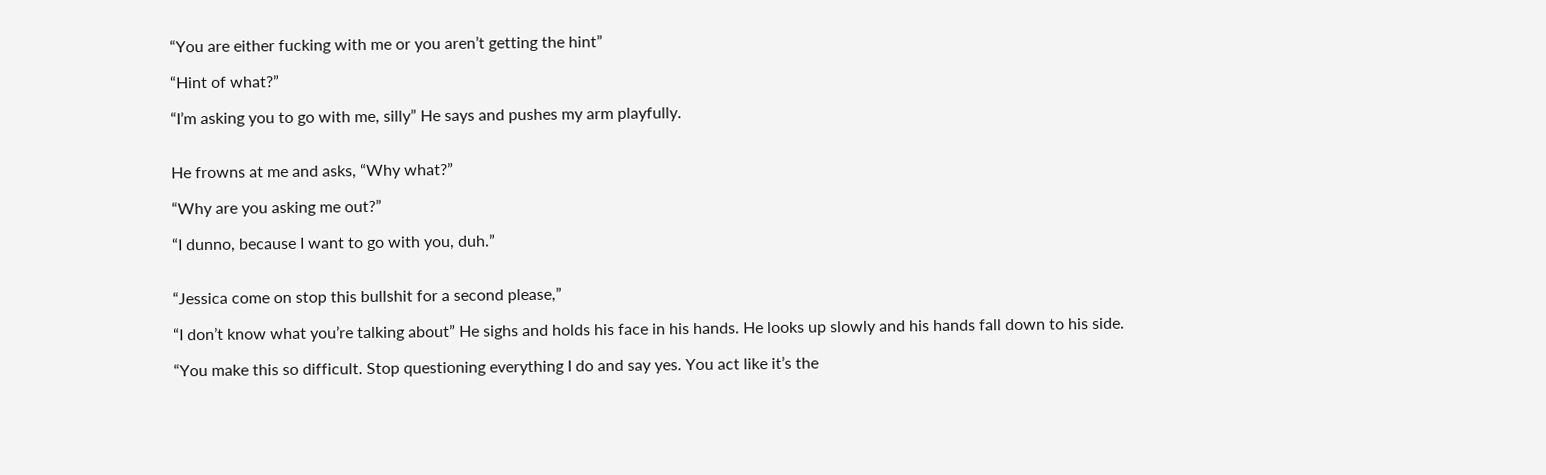“You are either fucking with me or you aren’t getting the hint”

“Hint of what?”

“I’m asking you to go with me, silly” He says and pushes my arm playfully.


He frowns at me and asks, “Why what?”

“Why are you asking me out?”

“I dunno, because I want to go with you, duh.”


“Jessica come on stop this bullshit for a second please,”

“I don’t know what you’re talking about” He sighs and holds his face in his hands. He looks up slowly and his hands fall down to his side.

“You make this so difficult. Stop questioning everything I do and say yes. You act like it’s the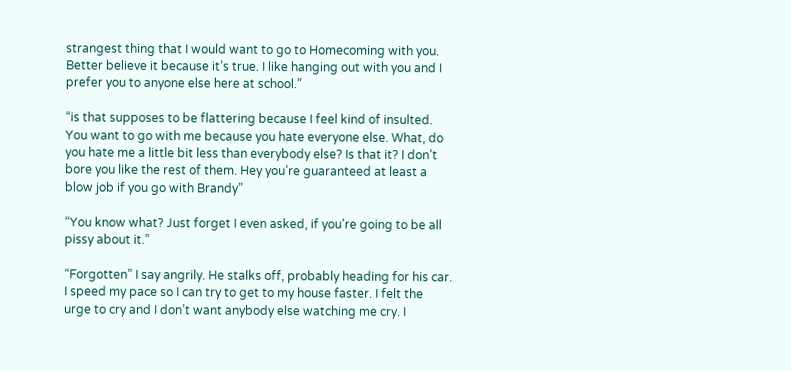strangest thing that I would want to go to Homecoming with you. Better believe it because it’s true. I like hanging out with you and I prefer you to anyone else here at school.”

“is that supposes to be flattering because I feel kind of insulted. You want to go with me because you hate everyone else. What, do you hate me a little bit less than everybody else? Is that it? I don’t bore you like the rest of them. Hey you’re guaranteed at least a blow job if you go with Brandy”

“You know what? Just forget I even asked, if you’re going to be all pissy about it.”

“Forgotten” I say angrily. He stalks off, probably heading for his car. I speed my pace so I can try to get to my house faster. I felt the urge to cry and I don’t want anybody else watching me cry. I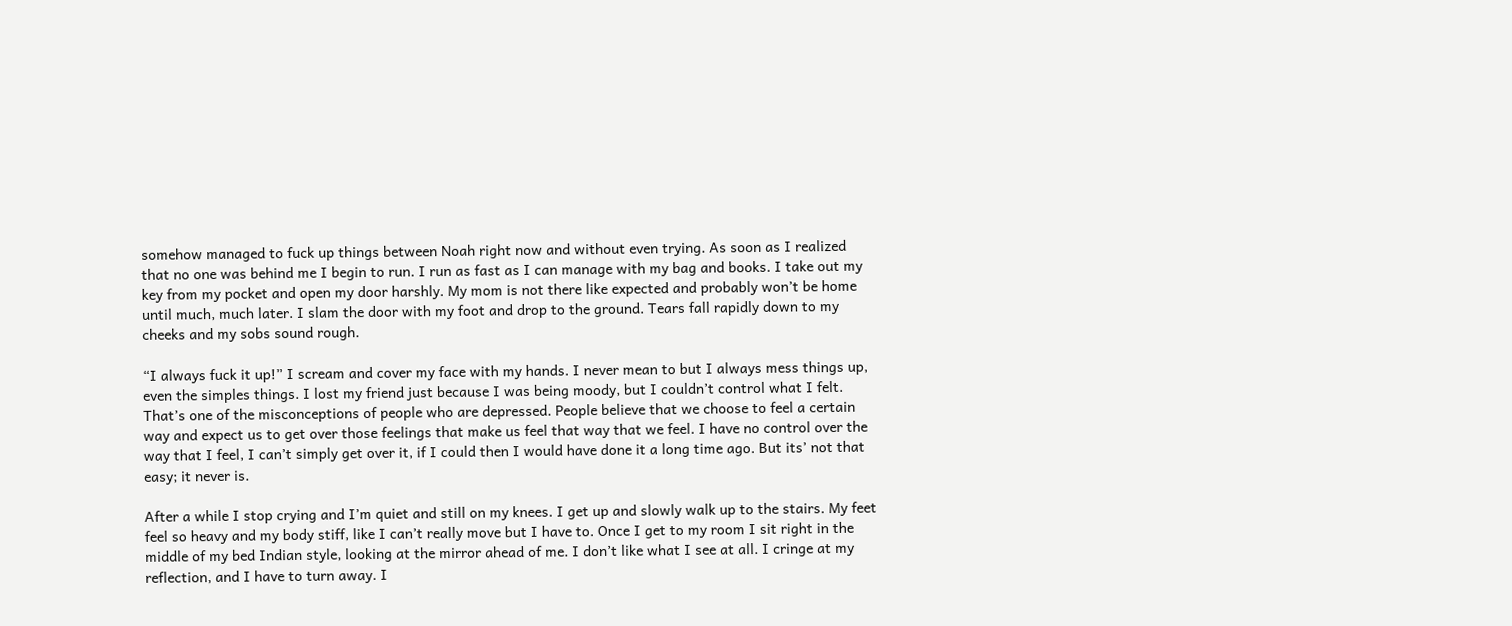somehow managed to fuck up things between Noah right now and without even trying. As soon as I realized that no one was behind me I begin to run. I run as fast as I can manage with my bag and books. I take out my key from my pocket and open my door harshly. My mom is not there like expected and probably won’t be home until much, much later. I slam the door with my foot and drop to the ground. Tears fall rapidly down to my cheeks and my sobs sound rough.

“I always fuck it up!” I scream and cover my face with my hands. I never mean to but I always mess things up, even the simples things. I lost my friend just because I was being moody, but I couldn’t control what I felt. That’s one of the misconceptions of people who are depressed. People believe that we choose to feel a certain way and expect us to get over those feelings that make us feel that way that we feel. I have no control over the way that I feel, I can’t simply get over it, if I could then I would have done it a long time ago. But its’ not that easy; it never is.

After a while I stop crying and I’m quiet and still on my knees. I get up and slowly walk up to the stairs. My feet feel so heavy and my body stiff, like I can’t really move but I have to. Once I get to my room I sit right in the middle of my bed Indian style, looking at the mirror ahead of me. I don’t like what I see at all. I cringe at my reflection, and I have to turn away. I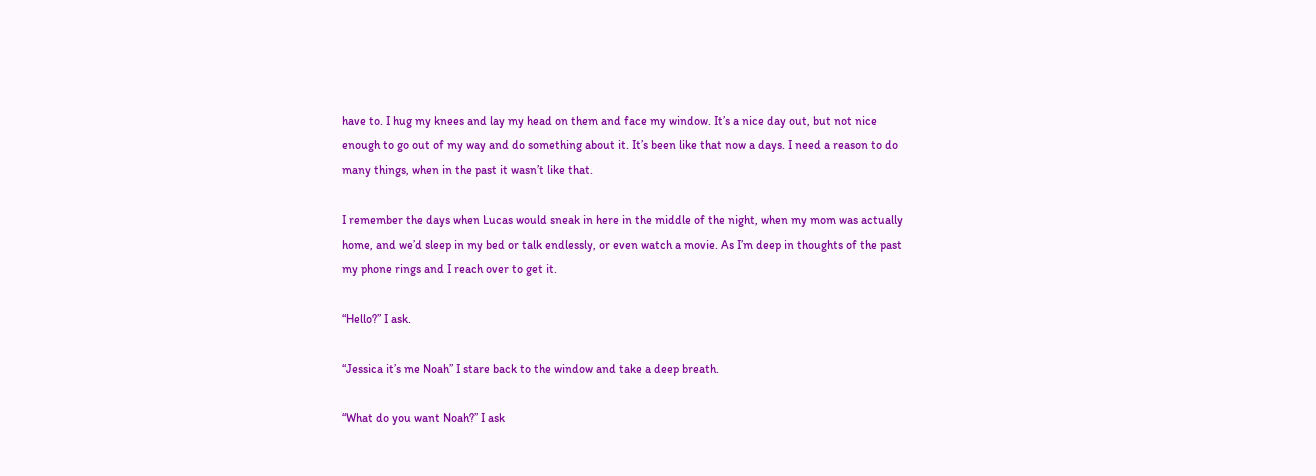have to. I hug my knees and lay my head on them and face my window. It’s a nice day out, but not nice enough to go out of my way and do something about it. It’s been like that now a days. I need a reason to do many things, when in the past it wasn’t like that.

I remember the days when Lucas would sneak in here in the middle of the night, when my mom was actually home, and we’d sleep in my bed or talk endlessly, or even watch a movie. As I’m deep in thoughts of the past my phone rings and I reach over to get it.

“Hello?” I ask.

“Jessica it’s me Noah” I stare back to the window and take a deep breath.

“What do you want Noah?” I ask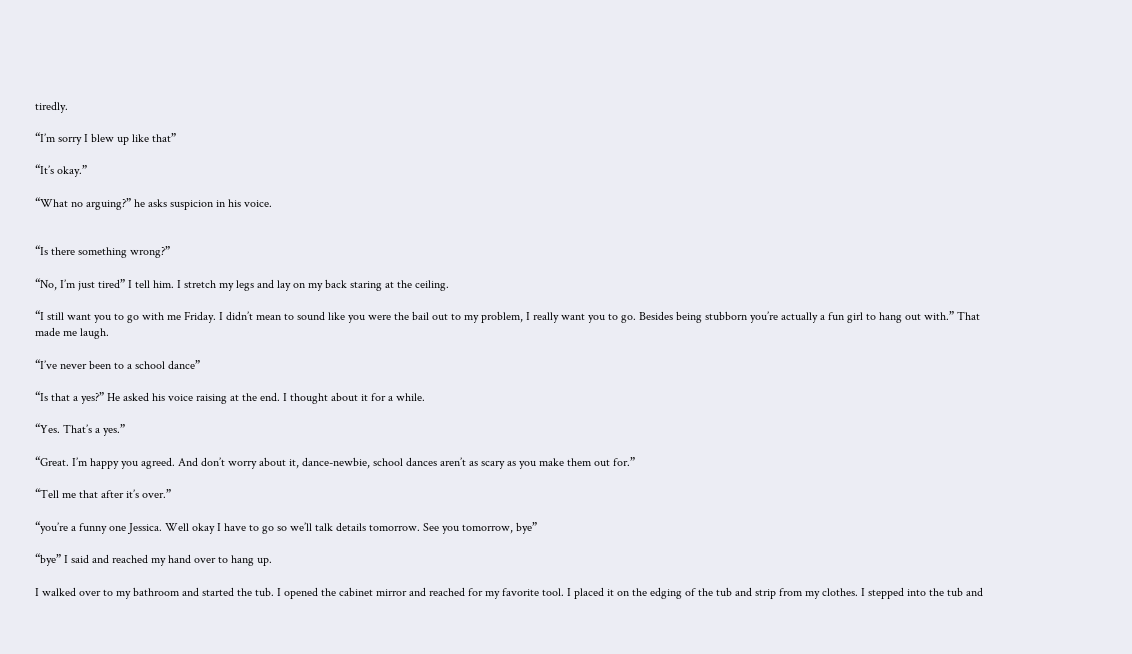tiredly.

“I’m sorry I blew up like that”

“It’s okay.”

“What no arguing?” he asks suspicion in his voice.


“Is there something wrong?”

“No, I’m just tired” I tell him. I stretch my legs and lay on my back staring at the ceiling.

“I still want you to go with me Friday. I didn’t mean to sound like you were the bail out to my problem, I really want you to go. Besides being stubborn you’re actually a fun girl to hang out with.” That made me laugh.

“I’ve never been to a school dance”

“Is that a yes?” He asked his voice raising at the end. I thought about it for a while.

“Yes. That’s a yes.”

“Great. I’m happy you agreed. And don’t worry about it, dance-newbie, school dances aren’t as scary as you make them out for.”

“Tell me that after it’s over.”

“you’re a funny one Jessica. Well okay I have to go so we’ll talk details tomorrow. See you tomorrow, bye”

“bye” I said and reached my hand over to hang up.

I walked over to my bathroom and started the tub. I opened the cabinet mirror and reached for my favorite tool. I placed it on the edging of the tub and strip from my clothes. I stepped into the tub and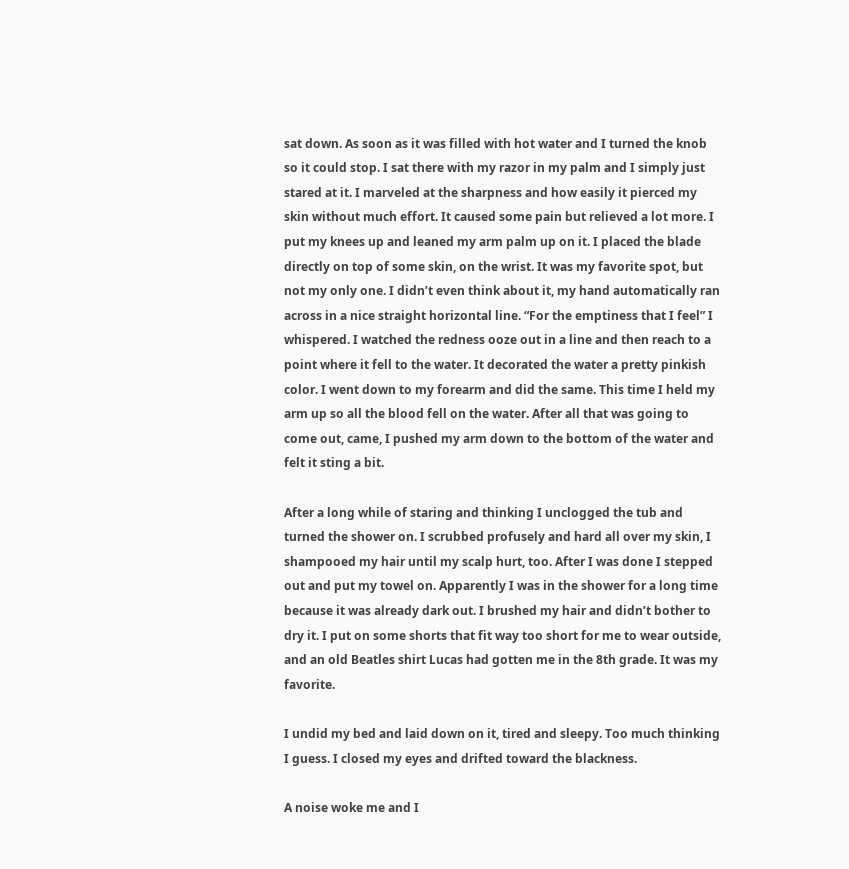sat down. As soon as it was filled with hot water and I turned the knob so it could stop. I sat there with my razor in my palm and I simply just stared at it. I marveled at the sharpness and how easily it pierced my skin without much effort. It caused some pain but relieved a lot more. I put my knees up and leaned my arm palm up on it. I placed the blade directly on top of some skin, on the wrist. It was my favorite spot, but not my only one. I didn’t even think about it, my hand automatically ran across in a nice straight horizontal line. “For the emptiness that I feel” I whispered. I watched the redness ooze out in a line and then reach to a point where it fell to the water. It decorated the water a pretty pinkish color. I went down to my forearm and did the same. This time I held my arm up so all the blood fell on the water. After all that was going to come out, came, I pushed my arm down to the bottom of the water and felt it sting a bit.

After a long while of staring and thinking I unclogged the tub and turned the shower on. I scrubbed profusely and hard all over my skin, I shampooed my hair until my scalp hurt, too. After I was done I stepped out and put my towel on. Apparently I was in the shower for a long time because it was already dark out. I brushed my hair and didn’t bother to dry it. I put on some shorts that fit way too short for me to wear outside, and an old Beatles shirt Lucas had gotten me in the 8th grade. It was my favorite.

I undid my bed and laid down on it, tired and sleepy. Too much thinking I guess. I closed my eyes and drifted toward the blackness.

A noise woke me and I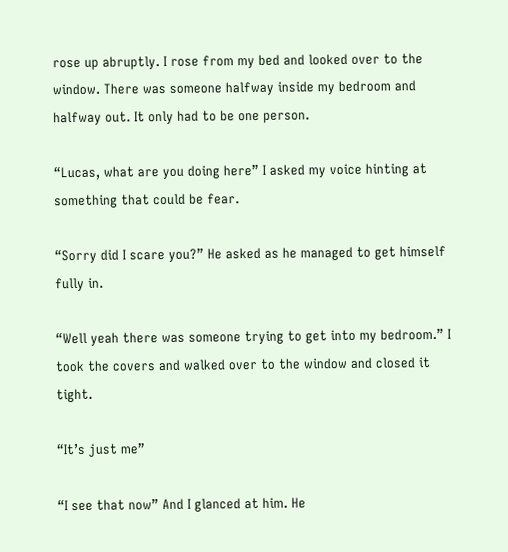rose up abruptly. I rose from my bed and looked over to the window. There was someone halfway inside my bedroom and halfway out. It only had to be one person.

“Lucas, what are you doing here” I asked my voice hinting at something that could be fear.

“Sorry did I scare you?” He asked as he managed to get himself fully in.

“Well yeah there was someone trying to get into my bedroom.” I took the covers and walked over to the window and closed it tight.

“It’s just me”

“I see that now” And I glanced at him. He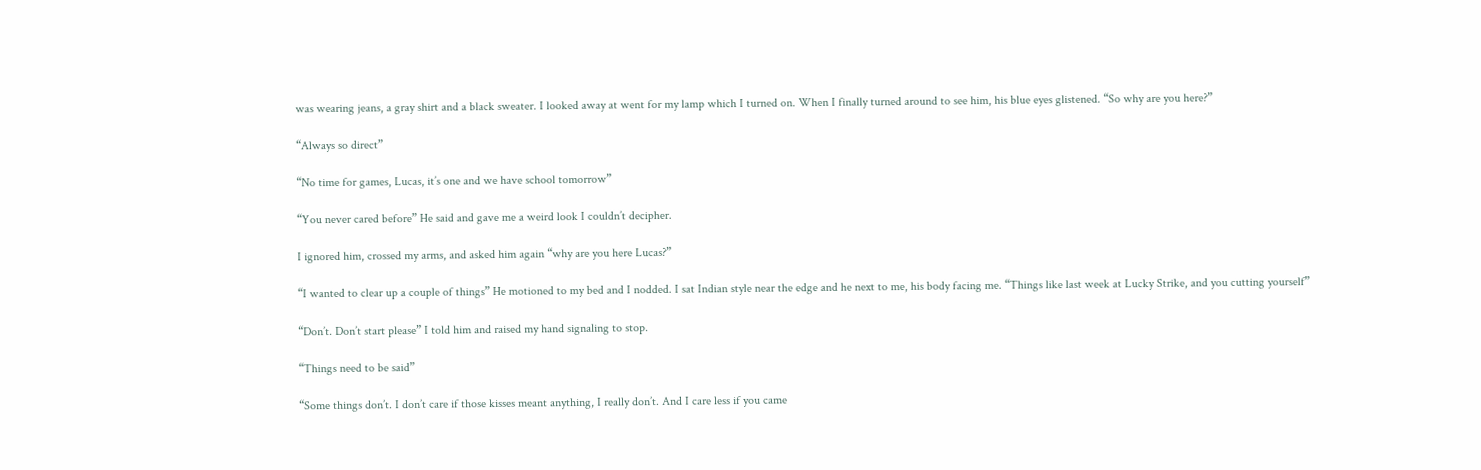was wearing jeans, a gray shirt and a black sweater. I looked away at went for my lamp which I turned on. When I finally turned around to see him, his blue eyes glistened. “So why are you here?”

“Always so direct”

“No time for games, Lucas, it’s one and we have school tomorrow”

“You never cared before” He said and gave me a weird look I couldn’t decipher.

I ignored him, crossed my arms, and asked him again “why are you here Lucas?”

“I wanted to clear up a couple of things” He motioned to my bed and I nodded. I sat Indian style near the edge and he next to me, his body facing me. “Things like last week at Lucky Strike, and you cutting yourself”

“Don’t. Don’t start please” I told him and raised my hand signaling to stop.

“Things need to be said”

“Some things don’t. I don’t care if those kisses meant anything, I really don’t. And I care less if you came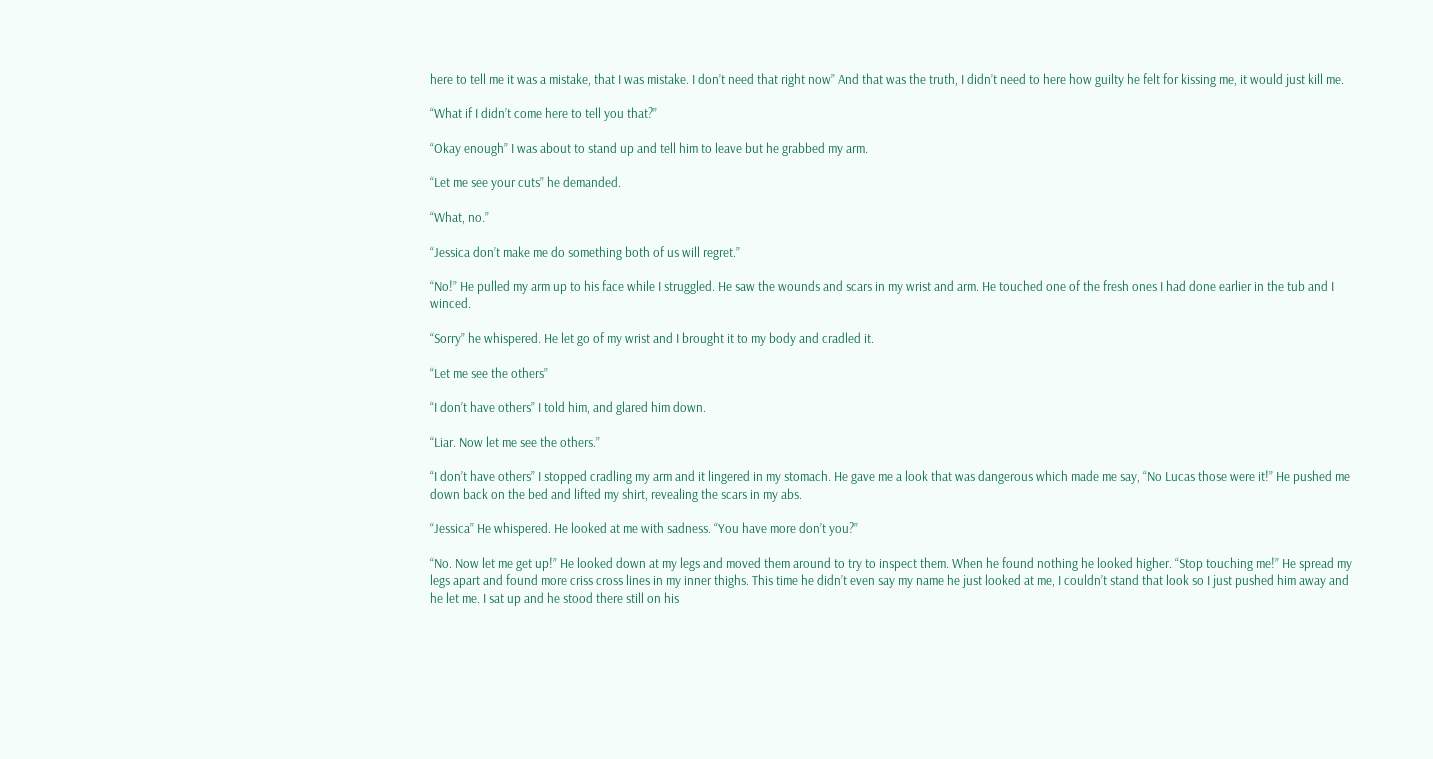here to tell me it was a mistake, that I was mistake. I don’t need that right now” And that was the truth, I didn’t need to here how guilty he felt for kissing me, it would just kill me.

“What if I didn’t come here to tell you that?”

“Okay enough” I was about to stand up and tell him to leave but he grabbed my arm.

“Let me see your cuts” he demanded.

“What, no.”

“Jessica don’t make me do something both of us will regret.”

“No!” He pulled my arm up to his face while I struggled. He saw the wounds and scars in my wrist and arm. He touched one of the fresh ones I had done earlier in the tub and I winced.

“Sorry” he whispered. He let go of my wrist and I brought it to my body and cradled it.

“Let me see the others”

“I don’t have others” I told him, and glared him down.

“Liar. Now let me see the others.”

“I don’t have others” I stopped cradling my arm and it lingered in my stomach. He gave me a look that was dangerous which made me say, “No Lucas those were it!” He pushed me down back on the bed and lifted my shirt, revealing the scars in my abs.

“Jessica” He whispered. He looked at me with sadness. “You have more don’t you?”

“No. Now let me get up!” He looked down at my legs and moved them around to try to inspect them. When he found nothing he looked higher. “Stop touching me!” He spread my legs apart and found more criss cross lines in my inner thighs. This time he didn’t even say my name he just looked at me, I couldn’t stand that look so I just pushed him away and he let me. I sat up and he stood there still on his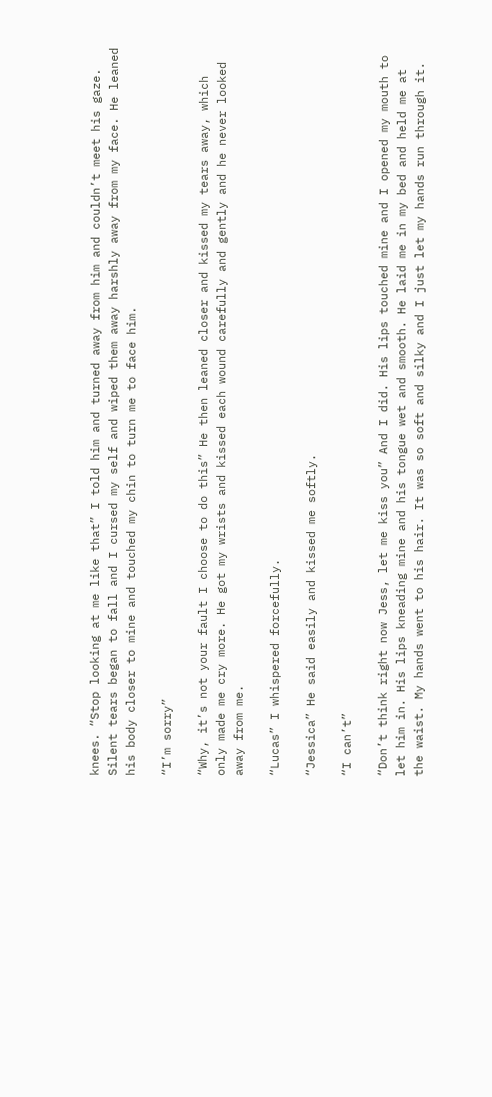knees. “Stop looking at me like that” I told him and turned away from him and couldn’t meet his gaze. Silent tears began to fall and I cursed my self and wiped them away harshly away from my face. He leaned his body closer to mine and touched my chin to turn me to face him.

“I’m sorry”

“Why, it’s not your fault I choose to do this” He then leaned closer and kissed my tears away, which only made me cry more. He got my wrists and kissed each wound carefully and gently and he never looked away from me.

“Lucas” I whispered forcefully.

“Jessica” He said easily and kissed me softly.

“I can’t”

“Don’t think right now Jess, let me kiss you” And I did. His lips touched mine and I opened my mouth to let him in. His lips kneading mine and his tongue wet and smooth. He laid me in my bed and held me at the waist. My hands went to his hair. It was so soft and silky and I just let my hands run through it.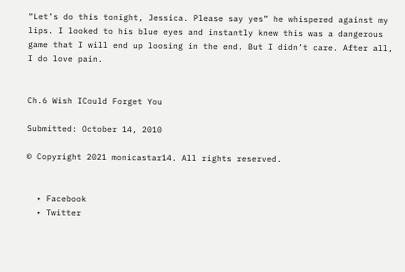“Let’s do this tonight, Jessica. Please say yes” he whispered against my lips. I looked to his blue eyes and instantly knew this was a dangerous game that I will end up loosing in the end. But I didn’t care. After all, I do love pain.


Ch.6 Wish ICould Forget You

Submitted: October 14, 2010

© Copyright 2021 monicastar14. All rights reserved.


  • Facebook
  • Twitter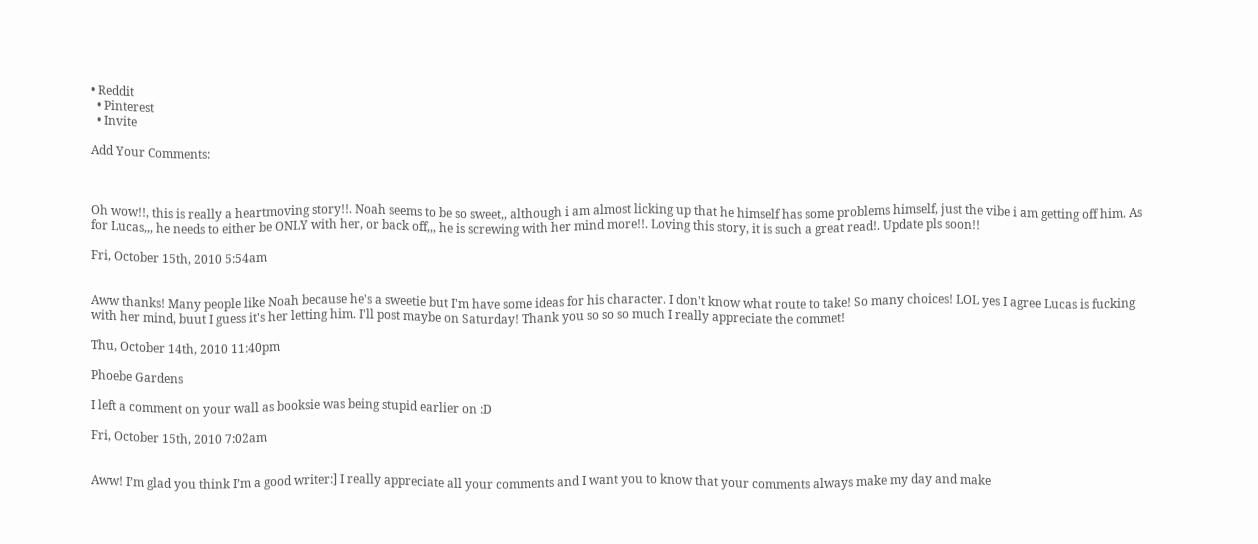• Reddit
  • Pinterest
  • Invite

Add Your Comments:



Oh wow!!, this is really a heartmoving story!!. Noah seems to be so sweet,, although i am almost licking up that he himself has some problems himself, just the vibe i am getting off him. As for Lucas,,, he needs to either be ONLY with her, or back off,,, he is screwing with her mind more!!. Loving this story, it is such a great read!. Update pls soon!!

Fri, October 15th, 2010 5:54am


Aww thanks! Many people like Noah because he's a sweetie but I'm have some ideas for his character. I don't know what route to take! So many choices! LOL yes I agree Lucas is fucking with her mind, buut I guess it's her letting him. I'll post maybe on Saturday! Thank you so so so much I really appreciate the commet!

Thu, October 14th, 2010 11:40pm

Phoebe Gardens

I left a comment on your wall as booksie was being stupid earlier on :D

Fri, October 15th, 2010 7:02am


Aww! I’m glad you think I’m a good writer:] I really appreciate all your comments and I want you to know that your comments always make my day and make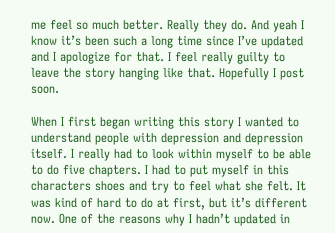me feel so much better. Really they do. And yeah I know it’s been such a long time since I’ve updated and I apologize for that. I feel really guilty to leave the story hanging like that. Hopefully I post soon.

When I first began writing this story I wanted to understand people with depression and depression itself. I really had to look within myself to be able to do five chapters. I had to put myself in this characters shoes and try to feel what she felt. It was kind of hard to do at first, but it’s different now. One of the reasons why I hadn’t updated in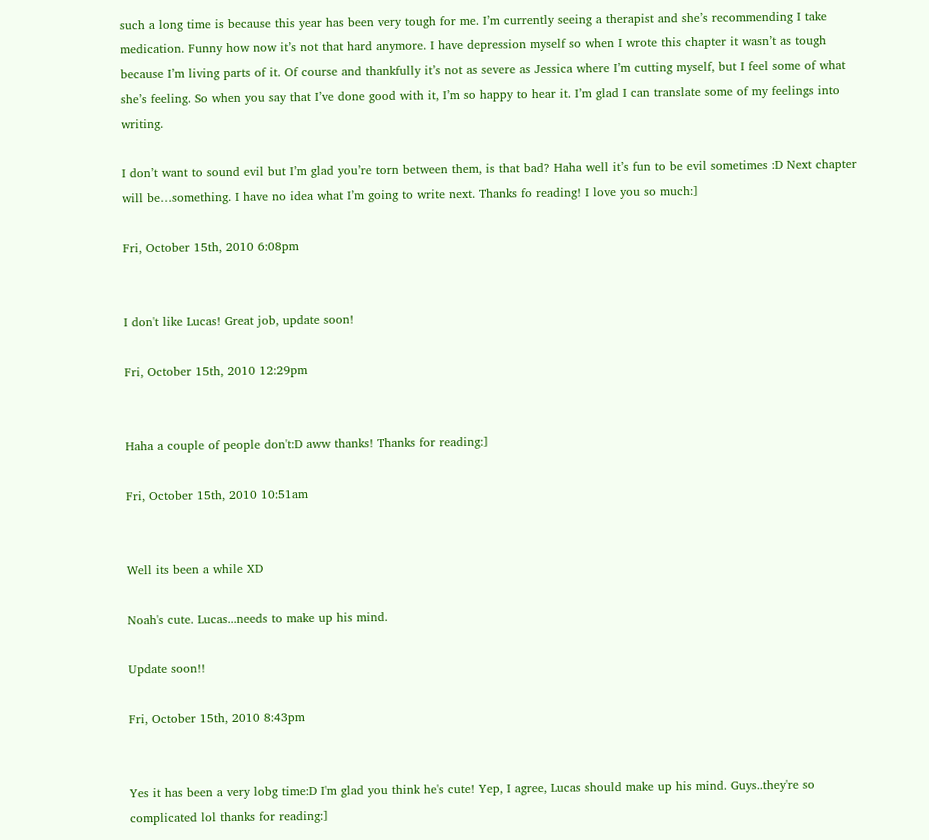such a long time is because this year has been very tough for me. I’m currently seeing a therapist and she’s recommending I take medication. Funny how now it’s not that hard anymore. I have depression myself so when I wrote this chapter it wasn’t as tough because I’m living parts of it. Of course and thankfully it’s not as severe as Jessica where I’m cutting myself, but I feel some of what she’s feeling. So when you say that I’ve done good with it, I’m so happy to hear it. I’m glad I can translate some of my feelings into writing.

I don’t want to sound evil but I’m glad you’re torn between them, is that bad? Haha well it’s fun to be evil sometimes :D Next chapter will be…something. I have no idea what I’m going to write next. Thanks fo reading! I love you so much:]

Fri, October 15th, 2010 6:08pm


I don't like Lucas! Great job, update soon!

Fri, October 15th, 2010 12:29pm


Haha a couple of people don't:D aww thanks! Thanks for reading:]

Fri, October 15th, 2010 10:51am


Well its been a while XD

Noah's cute. Lucas...needs to make up his mind.

Update soon!!

Fri, October 15th, 2010 8:43pm


Yes it has been a very lobg time:D I'm glad you think he's cute! Yep, I agree, Lucas should make up his mind. Guys..they're so complicated lol thanks for reading:]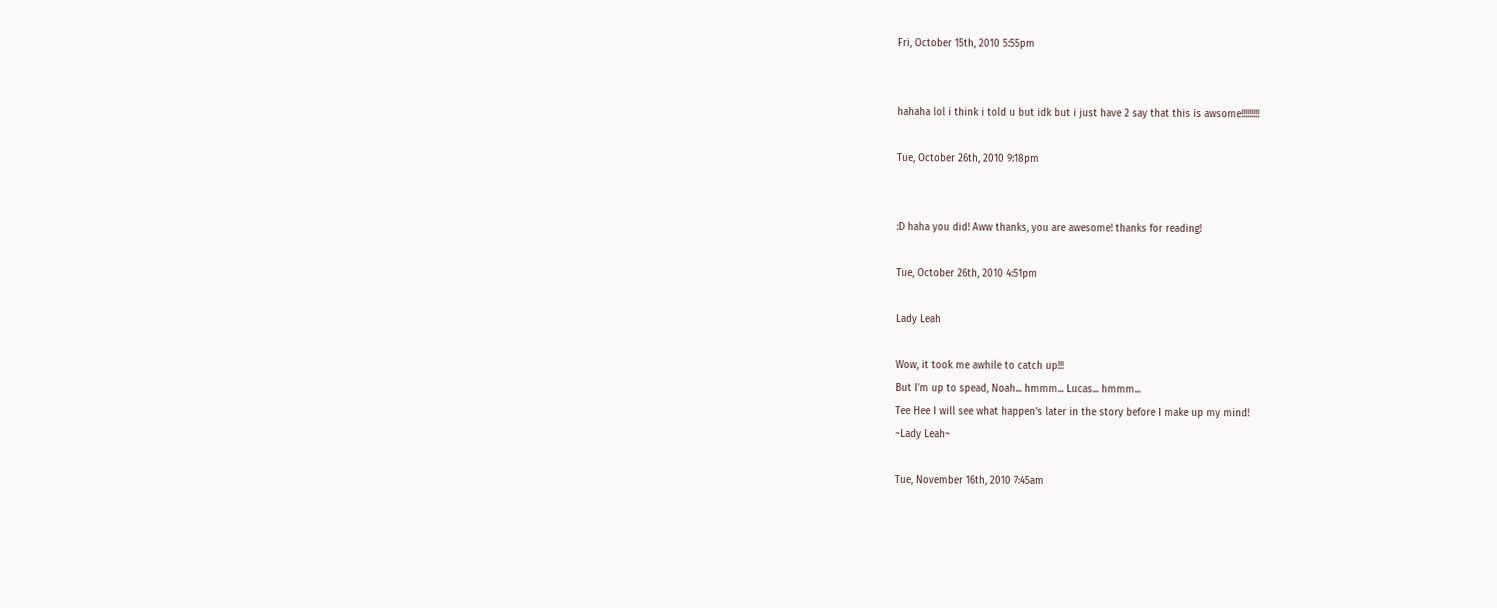Fri, October 15th, 2010 5:55pm


hahaha lol i think i told u but idk but i just have 2 say that this is awsome!!!!!!!!!

Tue, October 26th, 2010 9:18pm


:D haha you did! Aww thanks, you are awesome! thanks for reading!

Tue, October 26th, 2010 4:51pm

Lady Leah

Wow, it took me awhile to catch up!!!
But I'm up to spead, Noah... hmmm... Lucas... hmmm...
Tee Hee I will see what happen's later in the story before I make up my mind!
~Lady Leah~

Tue, November 16th, 2010 7:45am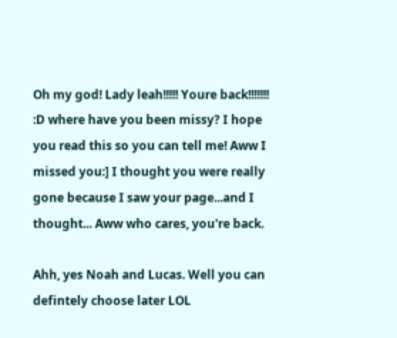Oh my god! Lady leah!!!!! Youre back!!!!!!! :D where have you been missy? I hope you read this so you can tell me! Aww I missed you:] I thought you were really gone because I saw your page...and I thought... Aww who cares, you're back.

Ahh, yes Noah and Lucas. Well you can defintely choose later LOL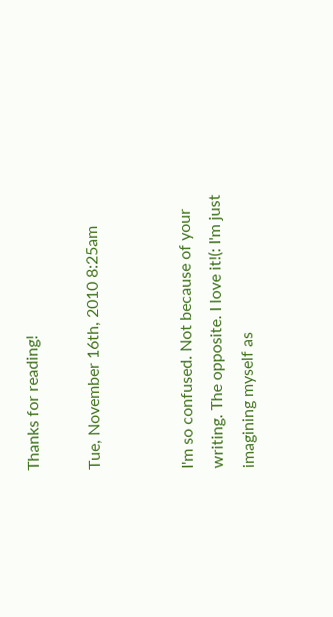Thanks for reading!

Tue, November 16th, 2010 8:25am


I'm so confused. Not because of your writing. The opposite. I love it!(: I'm just imagining myself as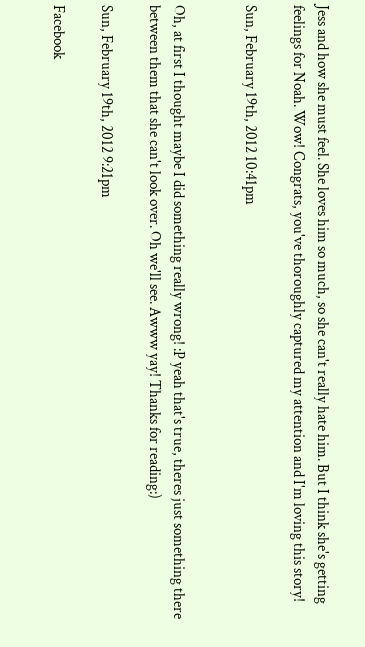Jess and how she must feel. She loves him so much, so she can't really hate him. But I think she's getting feelings for Noah. Wow! Congrats, you've thoroughly captured my attention and I'm loving this story!

Sun, February 19th, 2012 10:41pm


Oh, at first I thought maybe I did something really wrong! :P yeah that's true, theres just something there between them that she can't look over. Oh we'll see. Awww yay! Thanks for reading:)

Sun, February 19th, 2012 9:21pm

Facebook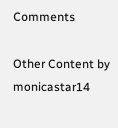Comments

Other Content by monicastar14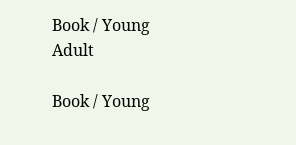Book / Young Adult

Book / Young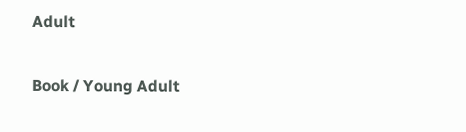Adult

Book / Young Adult